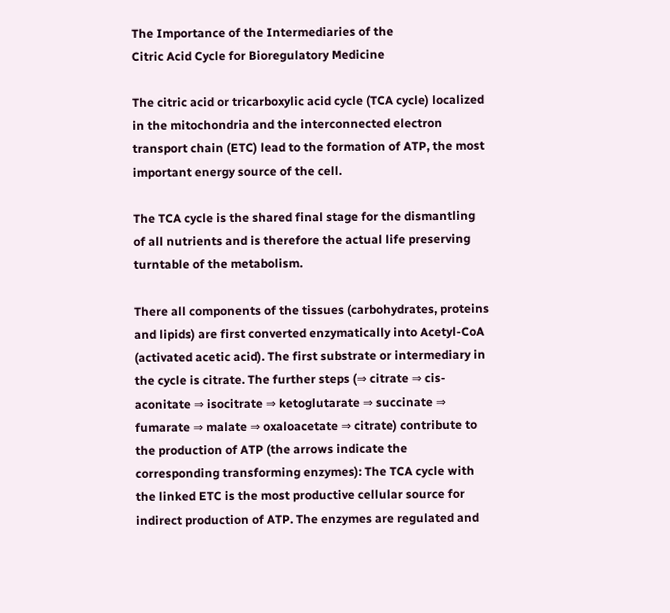The Importance of the Intermediaries of the
Citric Acid Cycle for Bioregulatory Medicine

The citric acid or tricarboxylic acid cycle (TCA cycle) localized in the mitochondria and the interconnected electron transport chain (ETC) lead to the formation of ATP, the most important energy source of the cell.

The TCA cycle is the shared final stage for the dismantling of all nutrients and is therefore the actual life preserving turntable of the metabolism.

There all components of the tissues (carbohydrates, proteins and lipids) are first converted enzymatically into Acetyl-CoA (activated acetic acid). The first substrate or intermediary in the cycle is citrate. The further steps (⇒ citrate ⇒ cis-aconitate ⇒ isocitrate ⇒ ketoglutarate ⇒ succinate ⇒ fumarate ⇒ malate ⇒ oxaloacetate ⇒ citrate) contribute to the production of ATP (the arrows indicate the corresponding transforming enzymes): The TCA cycle with the linked ETC is the most productive cellular source for indirect production of ATP. The enzymes are regulated and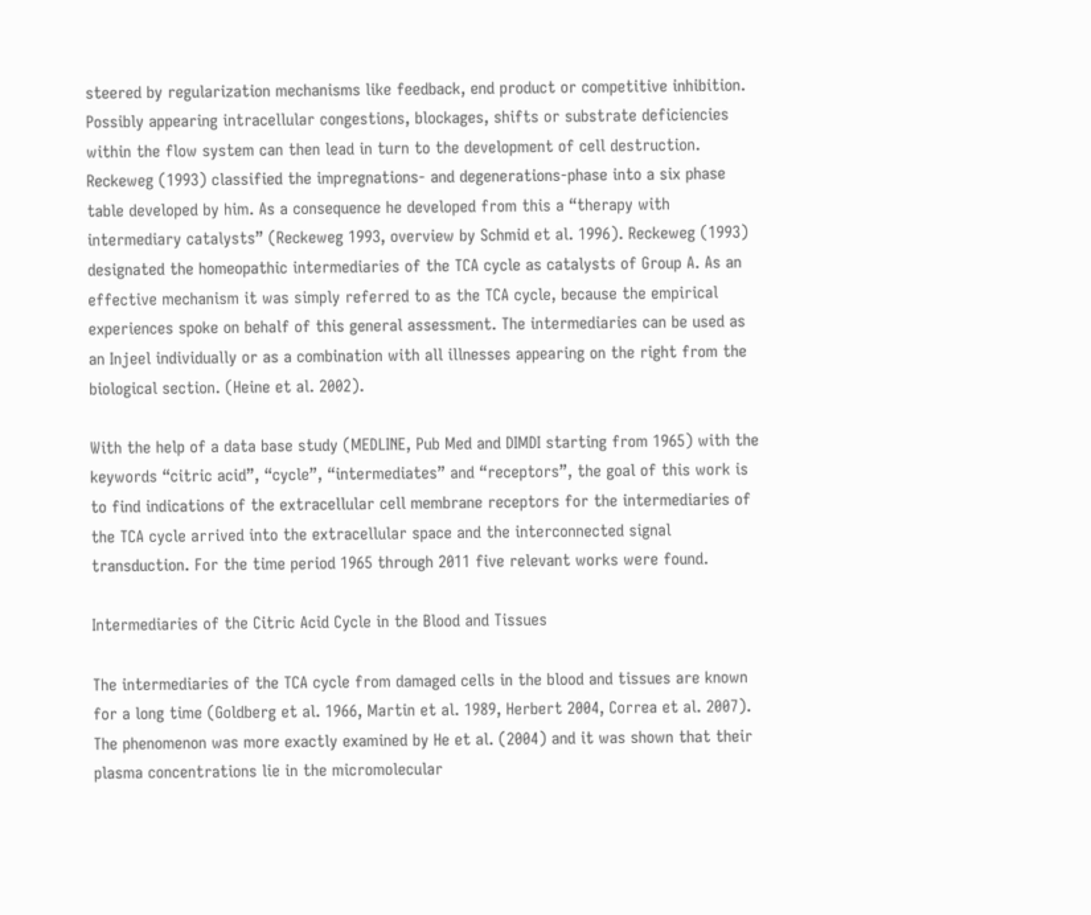steered by regularization mechanisms like feedback, end product or competitive inhibition. Possibly appearing intracellular congestions, blockages, shifts or substrate deficiencies within the flow system can then lead in turn to the development of cell destruction. Reckeweg (1993) classified the impregnations- and degenerations-phase into a six phase table developed by him. As a consequence he developed from this a “therapy with intermediary catalysts” (Reckeweg 1993, overview by Schmid et al. 1996). Reckeweg (1993) designated the homeopathic intermediaries of the TCA cycle as catalysts of Group A. As an effective mechanism it was simply referred to as the TCA cycle, because the empirical experiences spoke on behalf of this general assessment. The intermediaries can be used as an Injeel individually or as a combination with all illnesses appearing on the right from the biological section. (Heine et al. 2002).

With the help of a data base study (MEDLINE, Pub Med and DIMDI starting from 1965) with the keywords “citric acid”, “cycle”, “intermediates” and “receptors”, the goal of this work is to find indications of the extracellular cell membrane receptors for the intermediaries of the TCA cycle arrived into the extracellular space and the interconnected signal transduction. For the time period 1965 through 2011 five relevant works were found.

Intermediaries of the Citric Acid Cycle in the Blood and Tissues

The intermediaries of the TCA cycle from damaged cells in the blood and tissues are known for a long time (Goldberg et al. 1966, Martin et al. 1989, Herbert 2004, Correa et al. 2007). The phenomenon was more exactly examined by He et al. (2004) and it was shown that their plasma concentrations lie in the micromolecular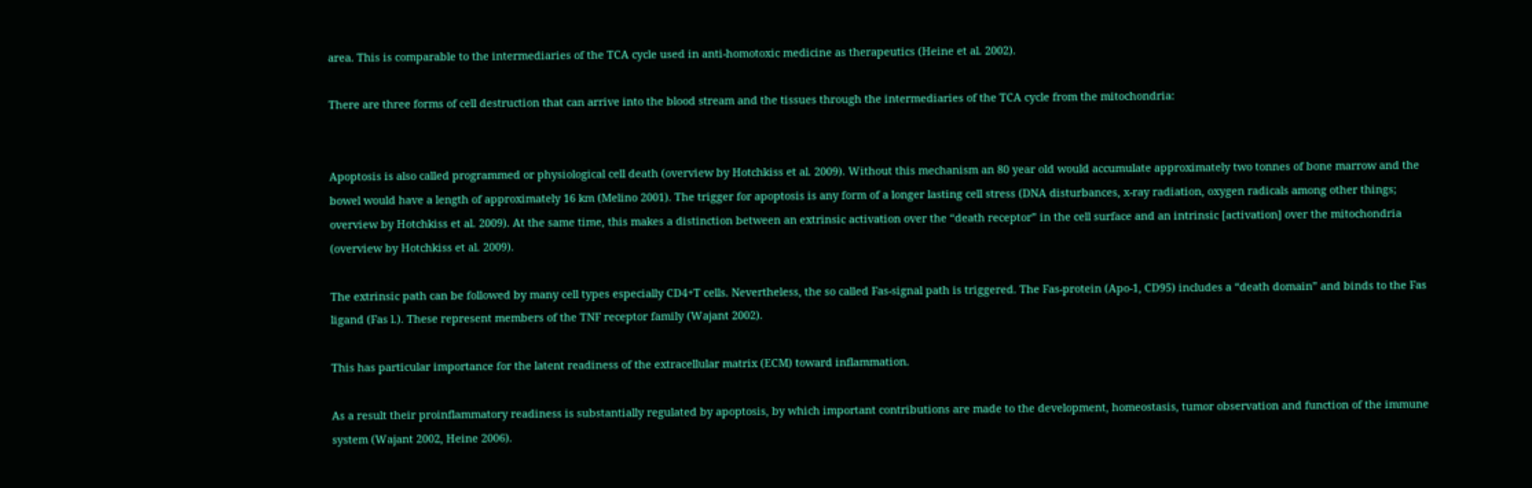area. This is comparable to the intermediaries of the TCA cycle used in anti-homotoxic medicine as therapeutics (Heine et al. 2002).

There are three forms of cell destruction that can arrive into the blood stream and the tissues through the intermediaries of the TCA cycle from the mitochondria:


Apoptosis is also called programmed or physiological cell death (overview by Hotchkiss et al. 2009). Without this mechanism an 80 year old would accumulate approximately two tonnes of bone marrow and the bowel would have a length of approximately 16 km (Melino 2001). The trigger for apoptosis is any form of a longer lasting cell stress (DNA disturbances, x-ray radiation, oxygen radicals among other things; overview by Hotchkiss et al. 2009). At the same time, this makes a distinction between an extrinsic activation over the “death receptor” in the cell surface and an intrinsic [activation] over the mitochondria (overview by Hotchkiss et al. 2009).

The extrinsic path can be followed by many cell types especially CD4+T cells. Nevertheless, the so called Fas-signal path is triggered. The Fas-protein (Apo-1, CD95) includes a “death domain” and binds to the Fas ligand (Fas l.). These represent members of the TNF receptor family (Wajant 2002).

This has particular importance for the latent readiness of the extracellular matrix (ECM) toward inflammation.

As a result their proinflammatory readiness is substantially regulated by apoptosis, by which important contributions are made to the development, homeostasis, tumor observation and function of the immune system (Wajant 2002, Heine 2006).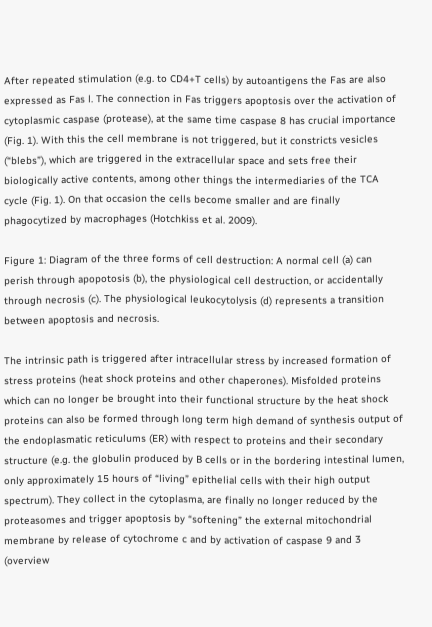After repeated stimulation (e.g. to CD4+T cells) by autoantigens the Fas are also expressed as Fas l. The connection in Fas triggers apoptosis over the activation of cytoplasmic caspase (protease), at the same time caspase 8 has crucial importance (Fig. 1). With this the cell membrane is not triggered, but it constricts vesicles (“blebs”), which are triggered in the extracellular space and sets free their biologically active contents, among other things the intermediaries of the TCA cycle (Fig. 1). On that occasion the cells become smaller and are finally phagocytized by macrophages (Hotchkiss et al. 2009).

Figure 1: Diagram of the three forms of cell destruction: A normal cell (a) can perish through apopotosis (b), the physiological cell destruction, or accidentally through necrosis (c). The physiological leukocytolysis (d) represents a transition between apoptosis and necrosis.

The intrinsic path is triggered after intracellular stress by increased formation of stress proteins (heat shock proteins and other chaperones). Misfolded proteins which can no longer be brought into their functional structure by the heat shock proteins can also be formed through long term high demand of synthesis output of the endoplasmatic reticulums (ER) with respect to proteins and their secondary structure (e.g. the globulin produced by B cells or in the bordering intestinal lumen, only approximately 15 hours of “living” epithelial cells with their high output spectrum). They collect in the cytoplasma, are finally no longer reduced by the proteasomes and trigger apoptosis by “softening” the external mitochondrial membrane by release of cytochrome c and by activation of caspase 9 and 3 (overview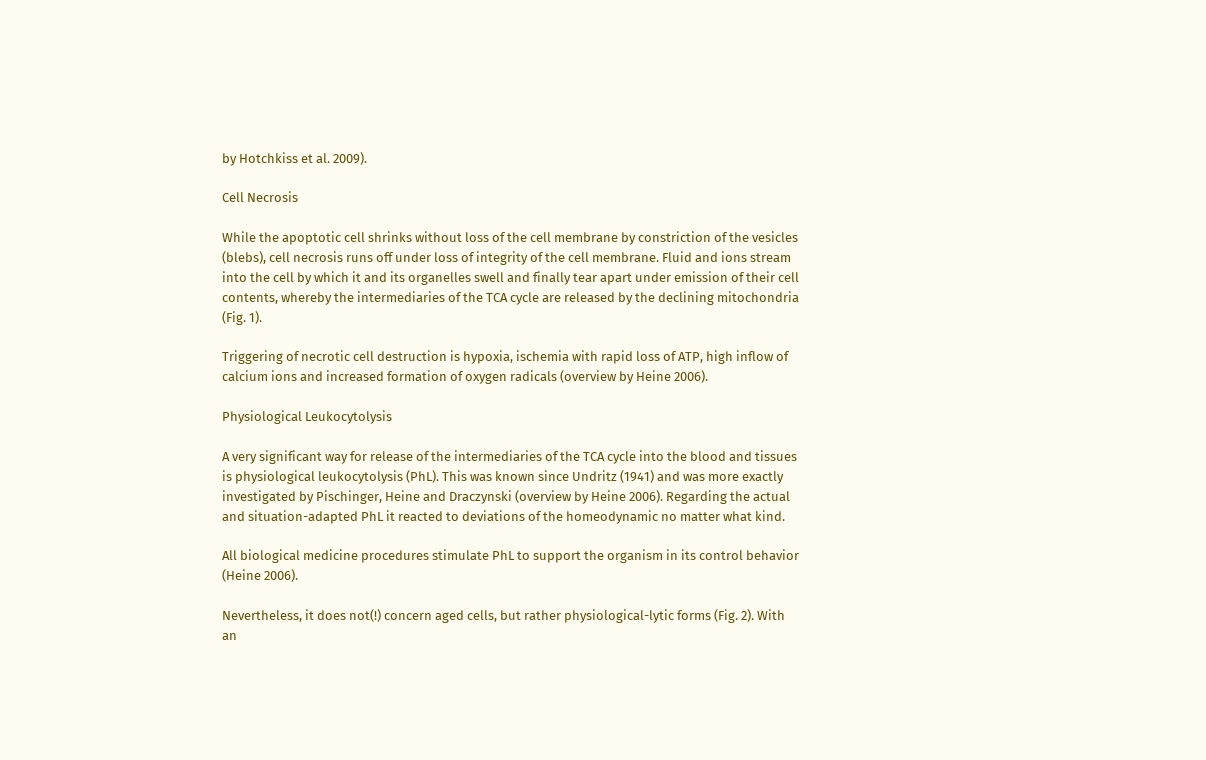by Hotchkiss et al. 2009).

Cell Necrosis

While the apoptotic cell shrinks without loss of the cell membrane by constriction of the vesicles (blebs), cell necrosis runs off under loss of integrity of the cell membrane. Fluid and ions stream into the cell by which it and its organelles swell and finally tear apart under emission of their cell contents, whereby the intermediaries of the TCA cycle are released by the declining mitochondria (Fig. 1).

Triggering of necrotic cell destruction is hypoxia, ischemia with rapid loss of ATP, high inflow of calcium ions and increased formation of oxygen radicals (overview by Heine 2006).

Physiological Leukocytolysis

A very significant way for release of the intermediaries of the TCA cycle into the blood and tissues is physiological leukocytolysis (PhL). This was known since Undritz (1941) and was more exactly investigated by Pischinger, Heine and Draczynski (overview by Heine 2006). Regarding the actual and situation-adapted PhL it reacted to deviations of the homeodynamic no matter what kind.

All biological medicine procedures stimulate PhL to support the organism in its control behavior (Heine 2006).

Nevertheless, it does not(!) concern aged cells, but rather physiological-lytic forms (Fig. 2). With an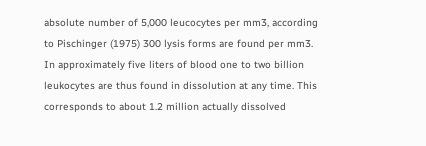absolute number of 5,000 leucocytes per mm3, according to Pischinger (1975) 300 lysis forms are found per mm3. In approximately five liters of blood one to two billion leukocytes are thus found in dissolution at any time. This corresponds to about 1.2 million actually dissolved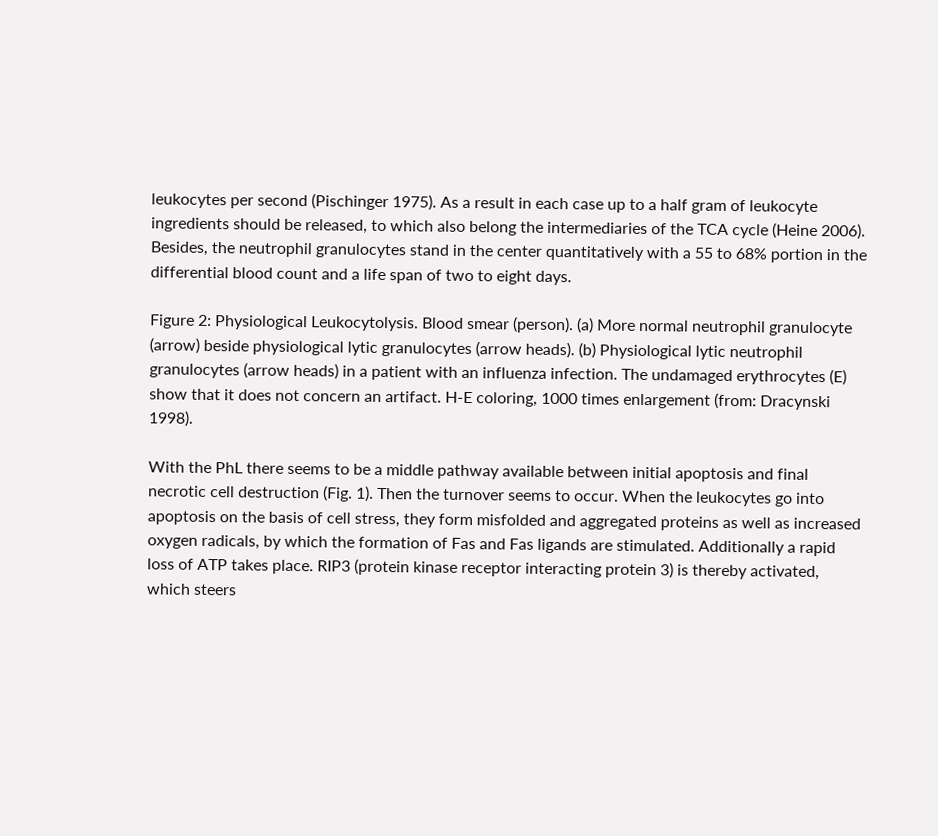leukocytes per second (Pischinger 1975). As a result in each case up to a half gram of leukocyte ingredients should be released, to which also belong the intermediaries of the TCA cycle (Heine 2006). Besides, the neutrophil granulocytes stand in the center quantitatively with a 55 to 68% portion in the differential blood count and a life span of two to eight days.

Figure 2: Physiological Leukocytolysis. Blood smear (person). (a) More normal neutrophil granulocyte (arrow) beside physiological lytic granulocytes (arrow heads). (b) Physiological lytic neutrophil granulocytes (arrow heads) in a patient with an influenza infection. The undamaged erythrocytes (E) show that it does not concern an artifact. H-E coloring, 1000 times enlargement (from: Dracynski 1998).

With the PhL there seems to be a middle pathway available between initial apoptosis and final necrotic cell destruction (Fig. 1). Then the turnover seems to occur. When the leukocytes go into apoptosis on the basis of cell stress, they form misfolded and aggregated proteins as well as increased oxygen radicals, by which the formation of Fas and Fas ligands are stimulated. Additionally a rapid loss of ATP takes place. RIP3 (protein kinase receptor interacting protein 3) is thereby activated, which steers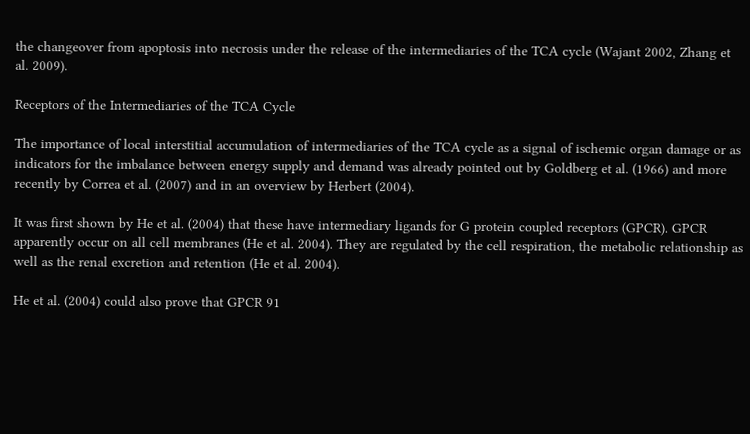the changeover from apoptosis into necrosis under the release of the intermediaries of the TCA cycle (Wajant 2002, Zhang et al. 2009).

Receptors of the Intermediaries of the TCA Cycle

The importance of local interstitial accumulation of intermediaries of the TCA cycle as a signal of ischemic organ damage or as indicators for the imbalance between energy supply and demand was already pointed out by Goldberg et al. (1966) and more recently by Correa et al. (2007) and in an overview by Herbert (2004).

It was first shown by He et al. (2004) that these have intermediary ligands for G protein coupled receptors (GPCR). GPCR apparently occur on all cell membranes (He et al. 2004). They are regulated by the cell respiration, the metabolic relationship as well as the renal excretion and retention (He et al. 2004).

He et al. (2004) could also prove that GPCR 91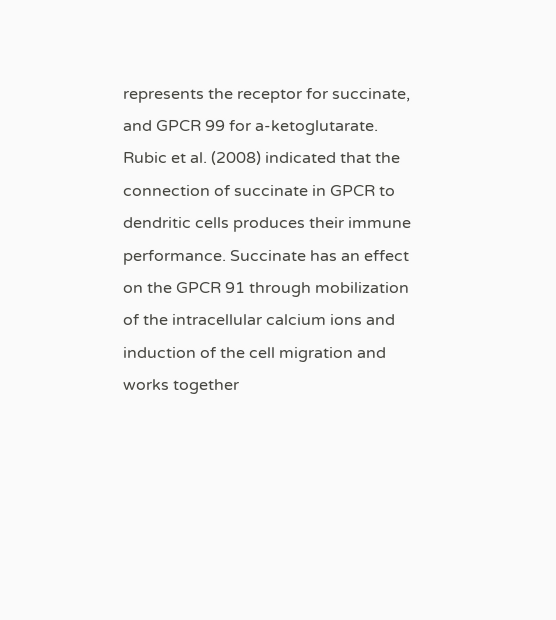represents the receptor for succinate, and GPCR 99 for a-ketoglutarate. Rubic et al. (2008) indicated that the connection of succinate in GPCR to dendritic cells produces their immune performance. Succinate has an effect on the GPCR 91 through mobilization of the intracellular calcium ions and induction of the cell migration and works together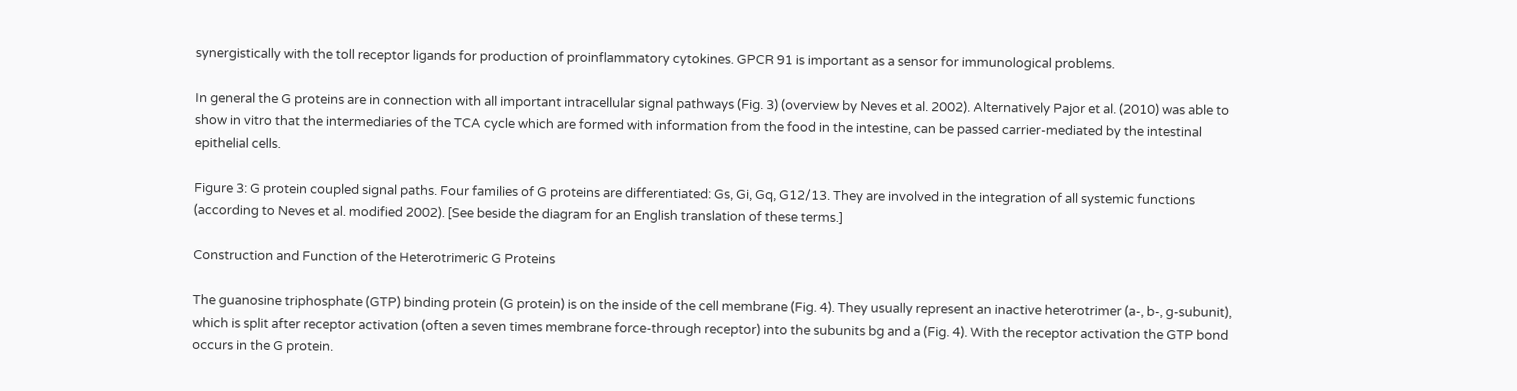synergistically with the toll receptor ligands for production of proinflammatory cytokines. GPCR 91 is important as a sensor for immunological problems.

In general the G proteins are in connection with all important intracellular signal pathways (Fig. 3) (overview by Neves et al. 2002). Alternatively Pajor et al. (2010) was able to show in vitro that the intermediaries of the TCA cycle which are formed with information from the food in the intestine, can be passed carrier-mediated by the intestinal epithelial cells.

Figure 3: G protein coupled signal paths. Four families of G proteins are differentiated: Gs, Gi, Gq, G12/13. They are involved in the integration of all systemic functions (according to Neves et al. modified 2002). [See beside the diagram for an English translation of these terms.]

Construction and Function of the Heterotrimeric G Proteins

The guanosine triphosphate (GTP) binding protein (G protein) is on the inside of the cell membrane (Fig. 4). They usually represent an inactive heterotrimer (a-, b-, g-subunit), which is split after receptor activation (often a seven times membrane force-through receptor) into the subunits bg and a (Fig. 4). With the receptor activation the GTP bond occurs in the G protein.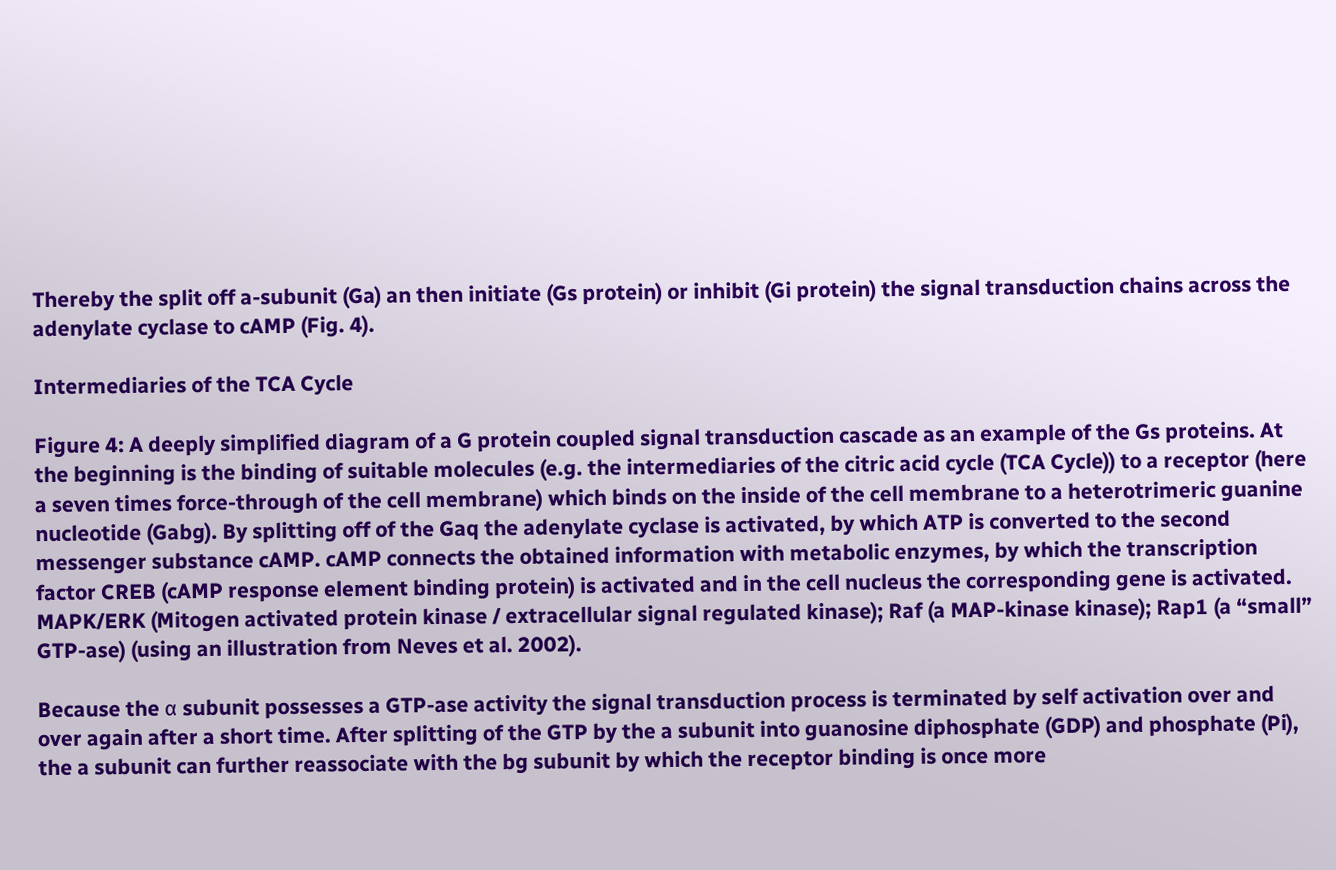Thereby the split off a-subunit (Ga) an then initiate (Gs protein) or inhibit (Gi protein) the signal transduction chains across the adenylate cyclase to cAMP (Fig. 4).

Intermediaries of the TCA Cycle

Figure 4: A deeply simplified diagram of a G protein coupled signal transduction cascade as an example of the Gs proteins. At the beginning is the binding of suitable molecules (e.g. the intermediaries of the citric acid cycle (TCA Cycle)) to a receptor (here a seven times force-through of the cell membrane) which binds on the inside of the cell membrane to a heterotrimeric guanine nucleotide (Gabg). By splitting off of the Gaq the adenylate cyclase is activated, by which ATP is converted to the second messenger substance cAMP. cAMP connects the obtained information with metabolic enzymes, by which the transcription factor CREB (cAMP response element binding protein) is activated and in the cell nucleus the corresponding gene is activated. MAPK/ERK (Mitogen activated protein kinase / extracellular signal regulated kinase); Raf (a MAP-kinase kinase); Rap1 (a “small” GTP-ase) (using an illustration from Neves et al. 2002).

Because the α subunit possesses a GTP-ase activity the signal transduction process is terminated by self activation over and over again after a short time. After splitting of the GTP by the a subunit into guanosine diphosphate (GDP) and phosphate (Pi), the a subunit can further reassociate with the bg subunit by which the receptor binding is once more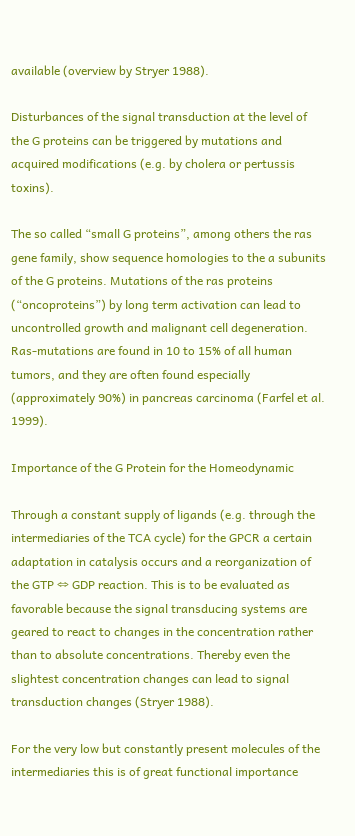available (overview by Stryer 1988).

Disturbances of the signal transduction at the level of the G proteins can be triggered by mutations and acquired modifications (e.g. by cholera or pertussis toxins).

The so called “small G proteins”, among others the ras gene family, show sequence homologies to the a subunits of the G proteins. Mutations of the ras proteins (“oncoproteins”) by long term activation can lead to uncontrolled growth and malignant cell degeneration. Ras-mutations are found in 10 to 15% of all human tumors, and they are often found especially (approximately 90%) in pancreas carcinoma (Farfel et al. 1999).

Importance of the G Protein for the Homeodynamic

Through a constant supply of ligands (e.g. through the intermediaries of the TCA cycle) for the GPCR a certain adaptation in catalysis occurs and a reorganization of the GTP ⇔ GDP reaction. This is to be evaluated as favorable because the signal transducing systems are geared to react to changes in the concentration rather than to absolute concentrations. Thereby even the slightest concentration changes can lead to signal transduction changes (Stryer 1988).

For the very low but constantly present molecules of the intermediaries this is of great functional importance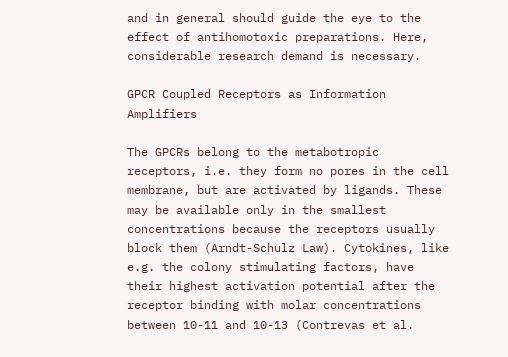and in general should guide the eye to the effect of antihomotoxic preparations. Here, considerable research demand is necessary.

GPCR Coupled Receptors as Information Amplifiers

The GPCRs belong to the metabotropic receptors, i.e. they form no pores in the cell membrane, but are activated by ligands. These may be available only in the smallest concentrations because the receptors usually block them (Arndt-Schulz Law). Cytokines, like e.g. the colony stimulating factors, have their highest activation potential after the receptor binding with molar concentrations between 10-11 and 10-13 (Contrevas et al.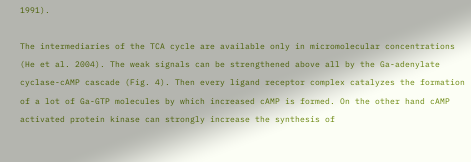1991).

The intermediaries of the TCA cycle are available only in micromolecular concentrations (He et al. 2004). The weak signals can be strengthened above all by the Ga-adenylate cyclase-cAMP cascade (Fig. 4). Then every ligand receptor complex catalyzes the formation of a lot of Ga-GTP molecules by which increased cAMP is formed. On the other hand cAMP activated protein kinase can strongly increase the synthesis of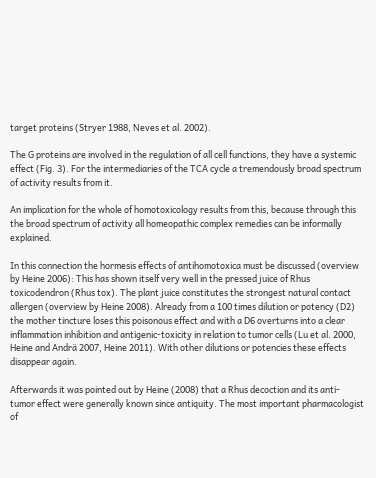target proteins (Stryer 1988, Neves et al. 2002).

The G proteins are involved in the regulation of all cell functions, they have a systemic effect (Fig. 3). For the intermediaries of the TCA cycle a tremendously broad spectrum of activity results from it.

An implication for the whole of homotoxicology results from this, because through this the broad spectrum of activity all homeopathic complex remedies can be informally explained.

In this connection the hormesis effects of antihomotoxica must be discussed (overview by Heine 2006): This has shown itself very well in the pressed juice of Rhus toxicodendron (Rhus tox). The plant juice constitutes the strongest natural contact allergen (overview by Heine 2008). Already from a 100 times dilution or potency (D2) the mother tincture loses this poisonous effect and with a D6 overturns into a clear inflammation inhibition and antigenic-toxicity in relation to tumor cells (Lu et al. 2000, Heine and Andrä 2007, Heine 2011). With other dilutions or potencies these effects disappear again.

Afterwards it was pointed out by Heine (2008) that a Rhus decoction and its anti-tumor effect were generally known since antiquity. The most important pharmacologist of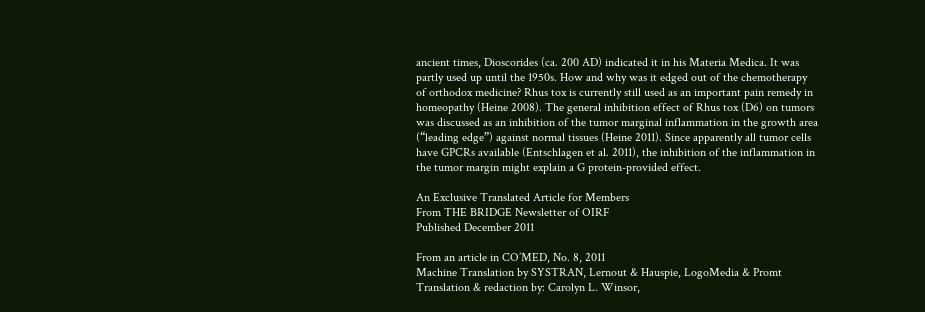ancient times, Dioscorides (ca. 200 AD) indicated it in his Materia Medica. It was partly used up until the 1950s. How and why was it edged out of the chemotherapy of orthodox medicine? Rhus tox is currently still used as an important pain remedy in homeopathy (Heine 2008). The general inhibition effect of Rhus tox (D6) on tumors was discussed as an inhibition of the tumor marginal inflammation in the growth area (“leading edge”) against normal tissues (Heine 2011). Since apparently all tumor cells have GPCRs available (Entschlagen et al. 2011), the inhibition of the inflammation in the tumor margin might explain a G protein-provided effect.

An Exclusive Translated Article for Members
From THE BRIDGE Newsletter of OIRF
Published December 2011

From an article in CO’MED, No. 8, 2011
Machine Translation by SYSTRAN, Lernout & Hauspie, LogoMedia & Promt
Translation & redaction by: Carolyn L. Winsor,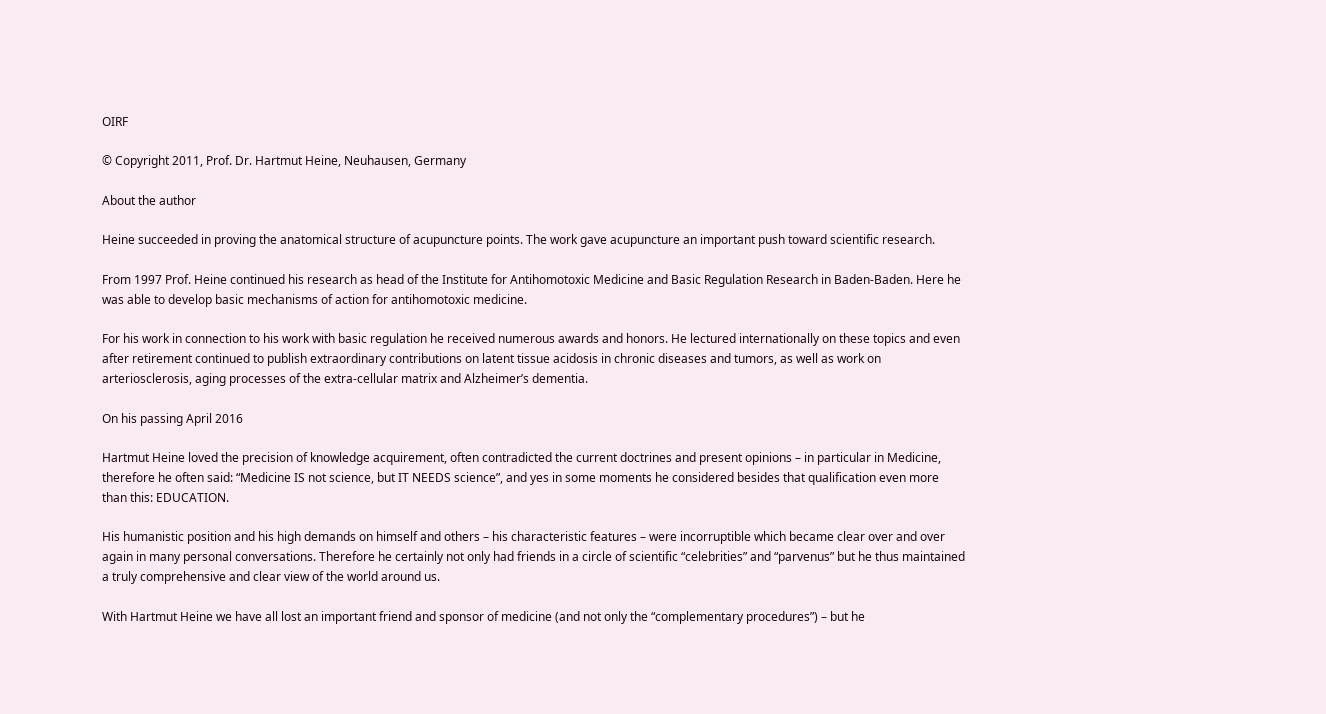OIRF

© Copyright 2011, Prof. Dr. Hartmut Heine, Neuhausen, Germany

About the author

Heine succeeded in proving the anatomical structure of acupuncture points. The work gave acupuncture an important push toward scientific research.

From 1997 Prof. Heine continued his research as head of the Institute for Antihomotoxic Medicine and Basic Regulation Research in Baden-Baden. Here he was able to develop basic mechanisms of action for antihomotoxic medicine.

For his work in connection to his work with basic regulation he received numerous awards and honors. He lectured internationally on these topics and even after retirement continued to publish extraordinary contributions on latent tissue acidosis in chronic diseases and tumors, as well as work on arteriosclerosis, aging processes of the extra-cellular matrix and Alzheimer’s dementia.

On his passing April 2016

Hartmut Heine loved the precision of knowledge acquirement, often contradicted the current doctrines and present opinions – in particular in Medicine, therefore he often said: “Medicine IS not science, but IT NEEDS science”, and yes in some moments he considered besides that qualification even more than this: EDUCATION.

His humanistic position and his high demands on himself and others – his characteristic features – were incorruptible which became clear over and over again in many personal conversations. Therefore he certainly not only had friends in a circle of scientific “celebrities” and “parvenus” but he thus maintained a truly comprehensive and clear view of the world around us.

With Hartmut Heine we have all lost an important friend and sponsor of medicine (and not only the “complementary procedures”) – but he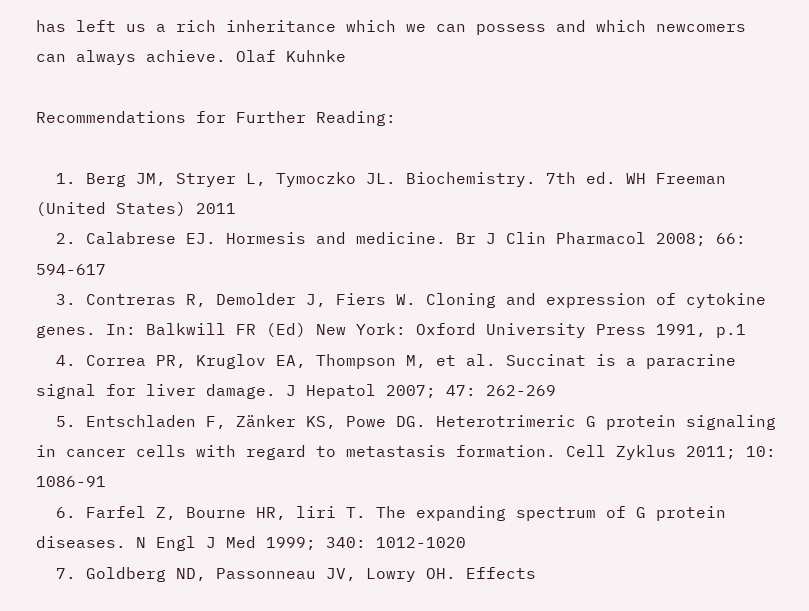has left us a rich inheritance which we can possess and which newcomers can always achieve. Olaf Kuhnke

Recommendations for Further Reading:

  1. Berg JM, Stryer L, Tymoczko JL. Biochemistry. 7th ed. WH Freeman (United States) 2011
  2. Calabrese EJ. Hormesis and medicine. Br J Clin Pharmacol 2008; 66: 594-617
  3. Contreras R, Demolder J, Fiers W. Cloning and expression of cytokine genes. In: Balkwill FR (Ed) New York: Oxford University Press 1991, p.1
  4. Correa PR, Kruglov EA, Thompson M, et al. Succinat is a paracrine signal for liver damage. J Hepatol 2007; 47: 262-269
  5. Entschladen F, Zänker KS, Powe DG. Heterotrimeric G protein signaling in cancer cells with regard to metastasis formation. Cell Zyklus 2011; 10: 1086-91
  6. Farfel Z, Bourne HR, liri T. The expanding spectrum of G protein diseases. N Engl J Med 1999; 340: 1012-1020
  7. Goldberg ND, Passonneau JV, Lowry OH. Effects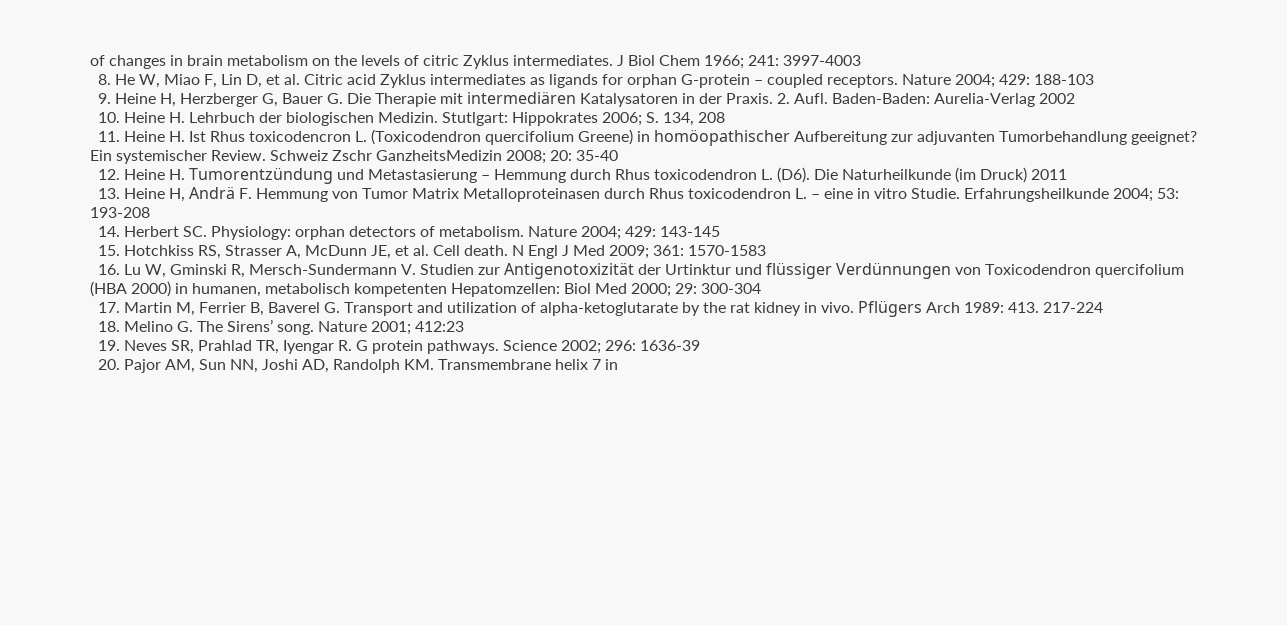of changes in brain metabolism on the levels of citric Zyklus intermediates. J Biol Chem 1966; 241: 3997-4003
  8. He W, Miao F, Lin D, et al. Citric acid Zyklus intermediates as ligands for orphan G-protein – coupled receptors. Nature 2004; 429: 188-103
  9. Heine H, Herzberger G, Bauer G. Die Therapie mit intermediären Katalysatoren in der Praxis. 2. Aufl. Baden-Baden: Aurelia-Verlag 2002
  10. Heine H. Lehrbuch der biologischen Medizin. Stutlgart: Hippokrates 2006; S. 134, 208
  11. Heine H. Ist Rhus toxicodencron L. (Toxicodendron quercifolium Greene) in homöopathischer Aufbereitung zur adjuvanten Tumorbehandlung geeignet? Ein systemischer Review. Schweiz Zschr GanzheitsMedizin 2008; 20: 35-40
  12. Heine H. Tumorentzündung und Metastasierung – Hemmung durch Rhus toxicodendron L. (D6). Die Naturheilkunde (im Druck) 2011
  13. Heine H, Andrä F. Hemmung von Tumor Matrix Metalloproteinasen durch Rhus toxicodendron L. – eine in vitro Studie. Erfahrungsheilkunde 2004; 53: 193-208
  14. Herbert SC. Physiology: orphan detectors of metabolism. Nature 2004; 429: 143-145
  15. Hotchkiss RS, Strasser A, McDunn JE, et al. Cell death. N Engl J Med 2009; 361: 1570-1583
  16. Lu W, Gminski R, Mersch-Sundermann V. Studien zur Antigenotoxizität der Urtinktur und flüssiger Verdünnungen von Toxicodendron quercifolium (HBA 2000) in humanen, metabolisch kompetenten Hepatomzellen: Biol Med 2000; 29: 300-304
  17. Martin M, Ferrier B, Baverel G. Transport and utilization of alpha-ketoglutarate by the rat kidney in vivo. Pflügers Arch 1989: 413. 217-224
  18. Melino G. The Sirens’ song. Nature 2001; 412:23
  19. Neves SR, Prahlad TR, Iyengar R. G protein pathways. Science 2002; 296: 1636-39
  20. Pajor AM, Sun NN, Joshi AD, Randolph KM. Transmembrane helix 7 in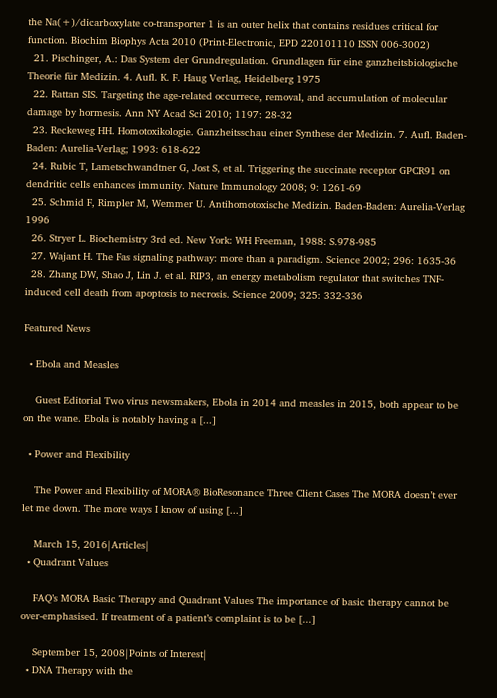the Na(+)/dicarboxylate co-transporter 1 is an outer helix that contains residues critical for function. Biochim Biophys Acta 2010 (Print-Electronic, EPD 220101110 ISSN 006-3002)
  21. Pischinger, A.: Das System der Grundregulation. Grundlagen für eine ganzheitsbiologische Theorie für Medizin. 4. Aufl. K. F. Haug Verlag, Heidelberg 1975
  22. Rattan SIS. Targeting the age-related occurrece, removal, and accumulation of molecular damage by hormesis. Ann NY Acad Sci 2010; 1197: 28-32
  23. Reckeweg HH. Homotoxikologie. Ganzheitsschau einer Synthese der Medizin. 7. Aufl. Baden-Baden: Aurelia-Verlag; 1993: 618-622
  24. Rubic T, Lametschwandtner G, Jost S, et al. Triggering the succinate receptor GPCR91 on dendritic cells enhances immunity. Nature Immunology 2008; 9: 1261-69
  25. Schmid F, Rimpler M, Wemmer U. Antihomotoxische Medizin. Baden-Baden: Aurelia-Verlag 1996
  26. Stryer L. Biochemistry 3rd ed. New York: WH Freeman, 1988: S.978-985
  27. Wajant H. The Fas signaling pathway: more than a paradigm. Science 2002; 296: 1635-36
  28. Zhang DW, Shao J, Lin J. et al. RIP3, an energy metabolism regulator that switches TNF-induced cell death from apoptosis to necrosis. Science 2009; 325: 332-336

Featured News

  • Ebola and Measles

    Guest Editorial Two virus newsmakers, Ebola in 2014 and measles in 2015, both appear to be on the wane. Ebola is notably having a [...]

  • Power and Flexibility

    The Power and Flexibility of MORA® BioResonance Three Client Cases The MORA doesn’t ever let me down. The more ways I know of using [...]

    March 15, 2016|Articles|
  • Quadrant Values

    FAQ’s MORA Basic Therapy and Quadrant Values The importance of basic therapy cannot be over-emphasised. If treatment of a patient’s complaint is to be [...]

    September 15, 2008|Points of Interest|
  • DNA Therapy with the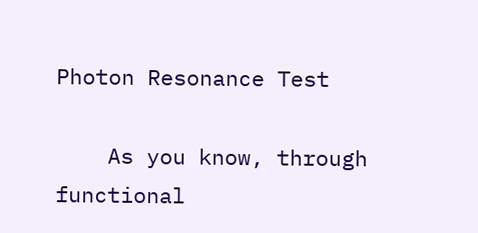Photon Resonance Test

    As you know, through functional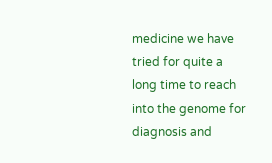medicine we have tried for quite a long time to reach into the genome for diagnosis and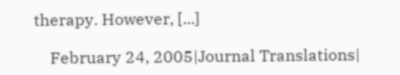therapy. However, [...]

    February 24, 2005|Journal Translations|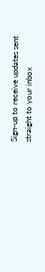Sign-up to receive updates sent straight to your inbox